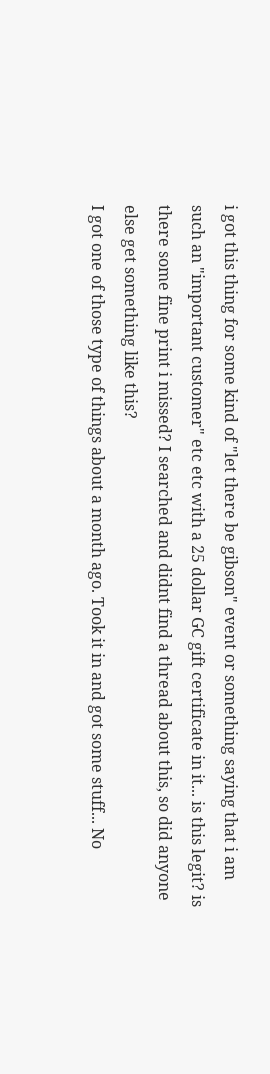i got this thing for some kind of "let there be gibson" event or something saying that i am such an "important customer" etc etc with a 25 dollar GC gift certificate in it... is this legit? is there some fine print i missed? I searched and didnt find a thread about this, so did anyone else get something like this?
I got one of those type of things about a month ago. Took it in and got some stuff... No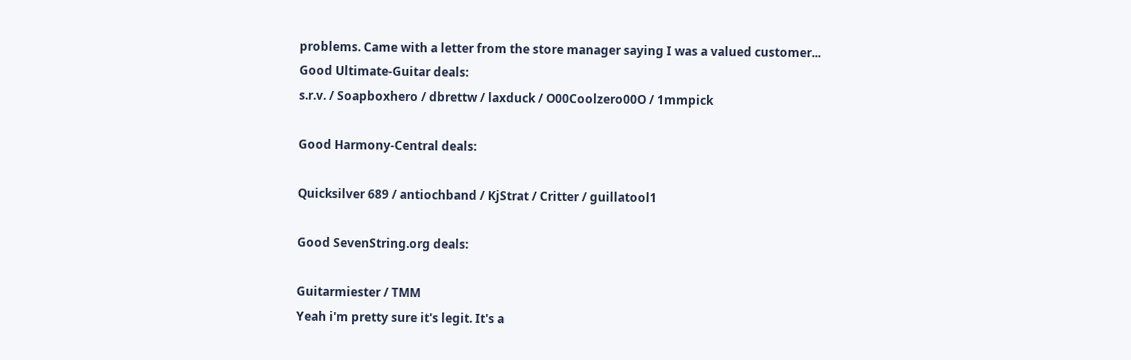problems. Came with a letter from the store manager saying I was a valued customer...
Good Ultimate-Guitar deals:
s.r.v. / Soapboxhero / dbrettw / laxduck / O00Coolzero00O / 1mmpick

Good Harmony-Central deals:

Quicksilver 689 / antiochband / KjStrat / Critter / guillatool1

Good SevenString.org deals:

Guitarmiester / TMM
Yeah i'm pretty sure it's legit. It's a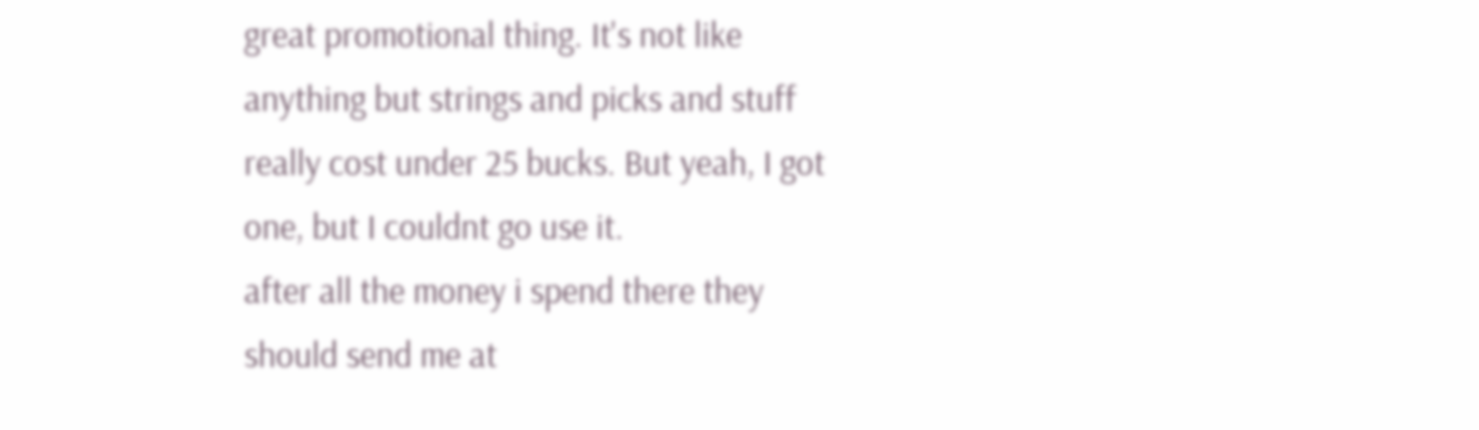great promotional thing. It's not like anything but strings and picks and stuff really cost under 25 bucks. But yeah, I got one, but I couldnt go use it.
after all the money i spend there they should send me at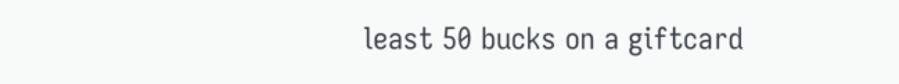least 50 bucks on a giftcard